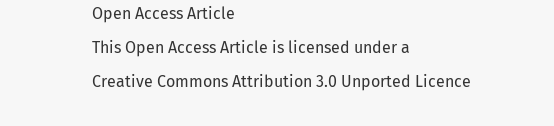Open Access Article
This Open Access Article is licensed under a
Creative Commons Attribution 3.0 Unported Licence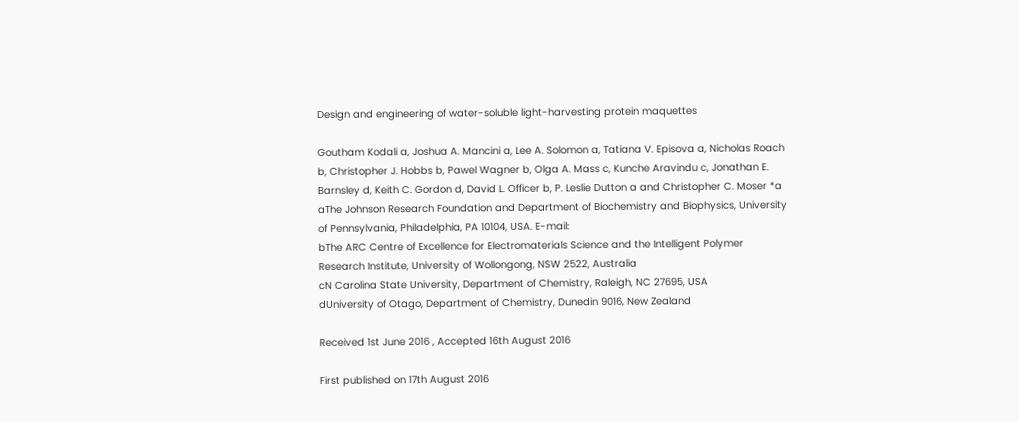Design and engineering of water-soluble light-harvesting protein maquettes

Goutham Kodali a, Joshua A. Mancini a, Lee A. Solomon a, Tatiana V. Episova a, Nicholas Roach b, Christopher J. Hobbs b, Pawel Wagner b, Olga A. Mass c, Kunche Aravindu c, Jonathan E. Barnsley d, Keith C. Gordon d, David L. Officer b, P. Leslie Dutton a and Christopher C. Moser *a
aThe Johnson Research Foundation and Department of Biochemistry and Biophysics, University of Pennsylvania, Philadelphia, PA 10104, USA. E-mail:
bThe ARC Centre of Excellence for Electromaterials Science and the Intelligent Polymer Research Institute, University of Wollongong, NSW 2522, Australia
cN Carolina State University, Department of Chemistry, Raleigh, NC 27695, USA
dUniversity of Otago, Department of Chemistry, Dunedin 9016, New Zealand

Received 1st June 2016 , Accepted 16th August 2016

First published on 17th August 2016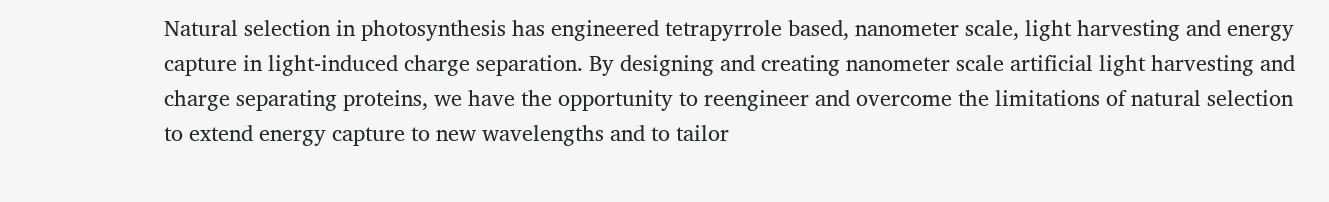Natural selection in photosynthesis has engineered tetrapyrrole based, nanometer scale, light harvesting and energy capture in light-induced charge separation. By designing and creating nanometer scale artificial light harvesting and charge separating proteins, we have the opportunity to reengineer and overcome the limitations of natural selection to extend energy capture to new wavelengths and to tailor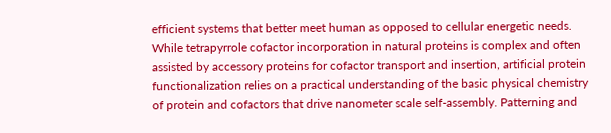efficient systems that better meet human as opposed to cellular energetic needs. While tetrapyrrole cofactor incorporation in natural proteins is complex and often assisted by accessory proteins for cofactor transport and insertion, artificial protein functionalization relies on a practical understanding of the basic physical chemistry of protein and cofactors that drive nanometer scale self-assembly. Patterning and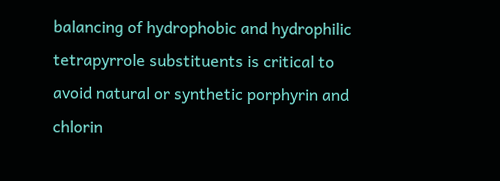balancing of hydrophobic and hydrophilic tetrapyrrole substituents is critical to avoid natural or synthetic porphyrin and chlorin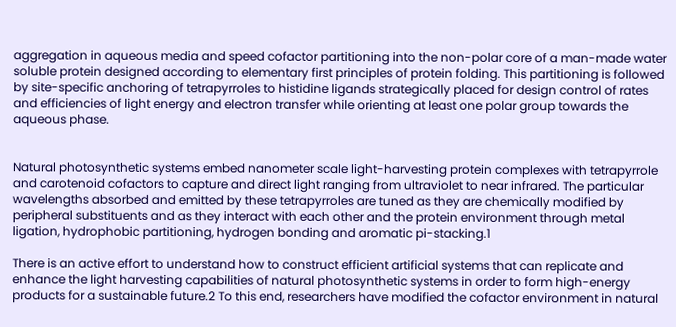aggregation in aqueous media and speed cofactor partitioning into the non-polar core of a man-made water soluble protein designed according to elementary first principles of protein folding. This partitioning is followed by site-specific anchoring of tetrapyrroles to histidine ligands strategically placed for design control of rates and efficiencies of light energy and electron transfer while orienting at least one polar group towards the aqueous phase.


Natural photosynthetic systems embed nanometer scale light-harvesting protein complexes with tetrapyrrole and carotenoid cofactors to capture and direct light ranging from ultraviolet to near infrared. The particular wavelengths absorbed and emitted by these tetrapyrroles are tuned as they are chemically modified by peripheral substituents and as they interact with each other and the protein environment through metal ligation, hydrophobic partitioning, hydrogen bonding and aromatic pi-stacking.1

There is an active effort to understand how to construct efficient artificial systems that can replicate and enhance the light harvesting capabilities of natural photosynthetic systems in order to form high-energy products for a sustainable future.2 To this end, researchers have modified the cofactor environment in natural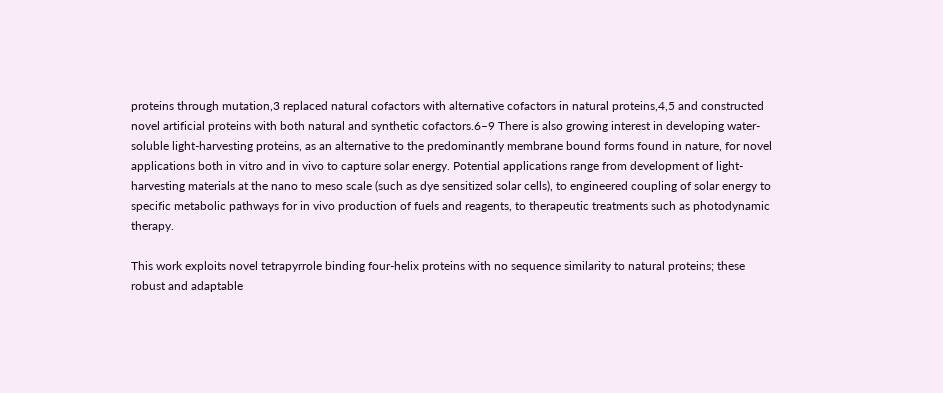proteins through mutation,3 replaced natural cofactors with alternative cofactors in natural proteins,4,5 and constructed novel artificial proteins with both natural and synthetic cofactors.6–9 There is also growing interest in developing water-soluble light-harvesting proteins, as an alternative to the predominantly membrane bound forms found in nature, for novel applications both in vitro and in vivo to capture solar energy. Potential applications range from development of light-harvesting materials at the nano to meso scale (such as dye sensitized solar cells), to engineered coupling of solar energy to specific metabolic pathways for in vivo production of fuels and reagents, to therapeutic treatments such as photodynamic therapy.

This work exploits novel tetrapyrrole binding four-helix proteins with no sequence similarity to natural proteins; these robust and adaptable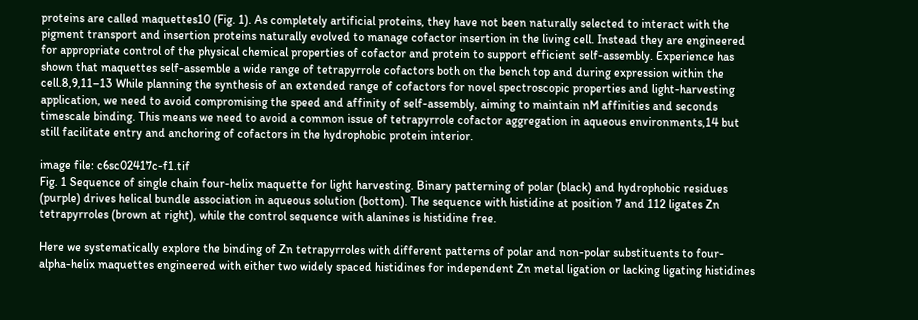proteins are called maquettes10 (Fig. 1). As completely artificial proteins, they have not been naturally selected to interact with the pigment transport and insertion proteins naturally evolved to manage cofactor insertion in the living cell. Instead they are engineered for appropriate control of the physical chemical properties of cofactor and protein to support efficient self-assembly. Experience has shown that maquettes self-assemble a wide range of tetrapyrrole cofactors both on the bench top and during expression within the cell.8,9,11–13 While planning the synthesis of an extended range of cofactors for novel spectroscopic properties and light-harvesting application, we need to avoid compromising the speed and affinity of self-assembly, aiming to maintain nM affinities and seconds timescale binding. This means we need to avoid a common issue of tetrapyrrole cofactor aggregation in aqueous environments,14 but still facilitate entry and anchoring of cofactors in the hydrophobic protein interior.

image file: c6sc02417c-f1.tif
Fig. 1 Sequence of single chain four-helix maquette for light harvesting. Binary patterning of polar (black) and hydrophobic residues (purple) drives helical bundle association in aqueous solution (bottom). The sequence with histidine at position 7 and 112 ligates Zn tetrapyrroles (brown at right), while the control sequence with alanines is histidine free.

Here we systematically explore the binding of Zn tetrapyrroles with different patterns of polar and non-polar substituents to four-alpha-helix maquettes engineered with either two widely spaced histidines for independent Zn metal ligation or lacking ligating histidines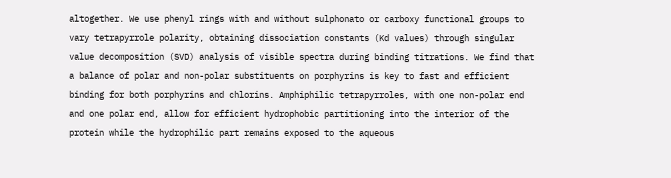altogether. We use phenyl rings with and without sulphonato or carboxy functional groups to vary tetrapyrrole polarity, obtaining dissociation constants (Kd values) through singular value decomposition (SVD) analysis of visible spectra during binding titrations. We find that a balance of polar and non-polar substituents on porphyrins is key to fast and efficient binding for both porphyrins and chlorins. Amphiphilic tetrapyrroles, with one non-polar end and one polar end, allow for efficient hydrophobic partitioning into the interior of the protein while the hydrophilic part remains exposed to the aqueous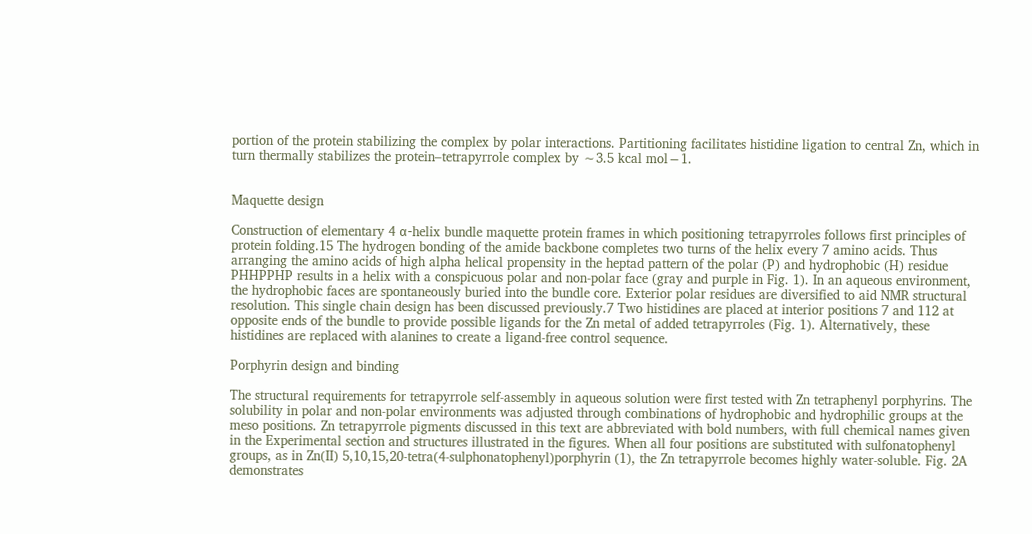portion of the protein stabilizing the complex by polar interactions. Partitioning facilitates histidine ligation to central Zn, which in turn thermally stabilizes the protein–tetrapyrrole complex by ∼3.5 kcal mol−1.


Maquette design

Construction of elementary 4 α-helix bundle maquette protein frames in which positioning tetrapyrroles follows first principles of protein folding.15 The hydrogen bonding of the amide backbone completes two turns of the helix every 7 amino acids. Thus arranging the amino acids of high alpha helical propensity in the heptad pattern of the polar (P) and hydrophobic (H) residue PHHPPHP results in a helix with a conspicuous polar and non-polar face (gray and purple in Fig. 1). In an aqueous environment, the hydrophobic faces are spontaneously buried into the bundle core. Exterior polar residues are diversified to aid NMR structural resolution. This single chain design has been discussed previously.7 Two histidines are placed at interior positions 7 and 112 at opposite ends of the bundle to provide possible ligands for the Zn metal of added tetrapyrroles (Fig. 1). Alternatively, these histidines are replaced with alanines to create a ligand-free control sequence.

Porphyrin design and binding

The structural requirements for tetrapyrrole self-assembly in aqueous solution were first tested with Zn tetraphenyl porphyrins. The solubility in polar and non-polar environments was adjusted through combinations of hydrophobic and hydrophilic groups at the meso positions. Zn tetrapyrrole pigments discussed in this text are abbreviated with bold numbers, with full chemical names given in the Experimental section and structures illustrated in the figures. When all four positions are substituted with sulfonatophenyl groups, as in Zn(II) 5,10,15,20-tetra(4-sulphonatophenyl)porphyrin (1), the Zn tetrapyrrole becomes highly water-soluble. Fig. 2A demonstrates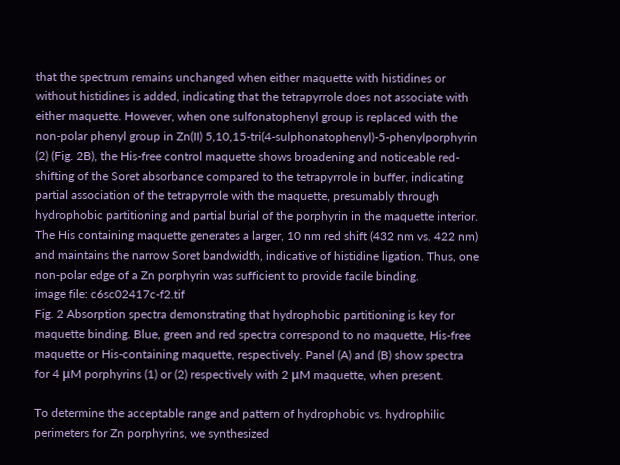that the spectrum remains unchanged when either maquette with histidines or without histidines is added, indicating that the tetrapyrrole does not associate with either maquette. However, when one sulfonatophenyl group is replaced with the non-polar phenyl group in Zn(II) 5,10,15-tri(4-sulphonatophenyl)-5-phenylporphyrin (2) (Fig. 2B), the His-free control maquette shows broadening and noticeable red-shifting of the Soret absorbance compared to the tetrapyrrole in buffer, indicating partial association of the tetrapyrrole with the maquette, presumably through hydrophobic partitioning and partial burial of the porphyrin in the maquette interior. The His containing maquette generates a larger, 10 nm red shift (432 nm vs. 422 nm) and maintains the narrow Soret bandwidth, indicative of histidine ligation. Thus, one non-polar edge of a Zn porphyrin was sufficient to provide facile binding.
image file: c6sc02417c-f2.tif
Fig. 2 Absorption spectra demonstrating that hydrophobic partitioning is key for maquette binding. Blue, green and red spectra correspond to no maquette, His-free maquette or His-containing maquette, respectively. Panel (A) and (B) show spectra for 4 μM porphyrins (1) or (2) respectively with 2 μM maquette, when present.

To determine the acceptable range and pattern of hydrophobic vs. hydrophilic perimeters for Zn porphyrins, we synthesized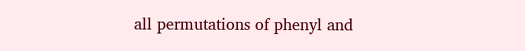all permutations of phenyl and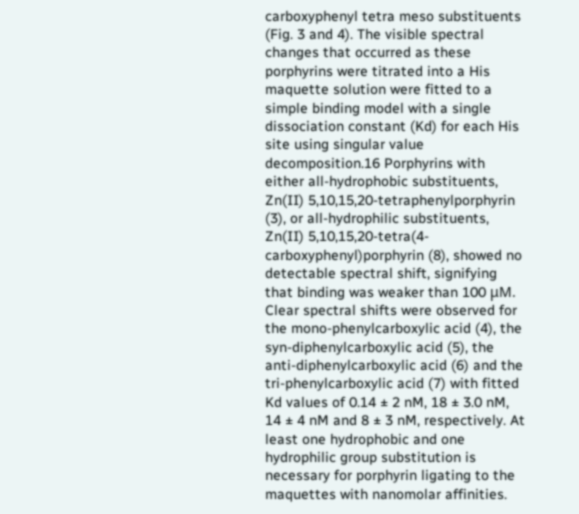carboxyphenyl tetra meso substituents (Fig. 3 and 4). The visible spectral changes that occurred as these porphyrins were titrated into a His maquette solution were fitted to a simple binding model with a single dissociation constant (Kd) for each His site using singular value decomposition.16 Porphyrins with either all-hydrophobic substituents, Zn(II) 5,10,15,20-tetraphenylporphyrin (3), or all-hydrophilic substituents, Zn(II) 5,10,15,20-tetra(4-carboxyphenyl)porphyrin (8), showed no detectable spectral shift, signifying that binding was weaker than 100 μM. Clear spectral shifts were observed for the mono-phenylcarboxylic acid (4), the syn-diphenylcarboxylic acid (5), the anti-diphenylcarboxylic acid (6) and the tri-phenylcarboxylic acid (7) with fitted Kd values of 0.14 ± 2 nM, 18 ± 3.0 nM, 14 ± 4 nM and 8 ± 3 nM, respectively. At least one hydrophobic and one hydrophilic group substitution is necessary for porphyrin ligating to the maquettes with nanomolar affinities.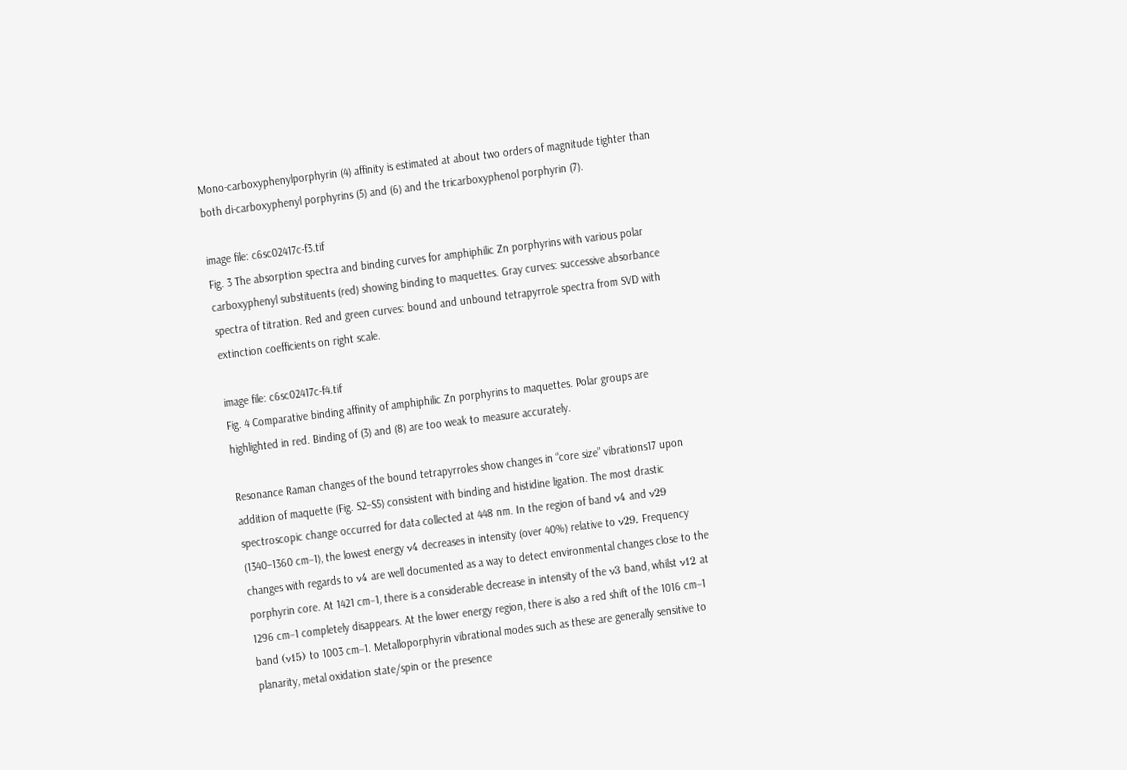Mono-carboxyphenylporphyrin (4) affinity is estimated at about two orders of magnitude tighter than both di-carboxyphenyl porphyrins (5) and (6) and the tricarboxyphenol porphyrin (7).

image file: c6sc02417c-f3.tif
Fig. 3 The absorption spectra and binding curves for amphiphilic Zn porphyrins with various polar carboxyphenyl substituents (red) showing binding to maquettes. Gray curves: successive absorbance spectra of titration. Red and green curves: bound and unbound tetrapyrrole spectra from SVD with extinction coefficients on right scale.

image file: c6sc02417c-f4.tif
Fig. 4 Comparative binding affinity of amphiphilic Zn porphyrins to maquettes. Polar groups are highlighted in red. Binding of (3) and (8) are too weak to measure accurately.

Resonance Raman changes of the bound tetrapyrroles show changes in “core size” vibrations17 upon addition of maquette (Fig. S2–S5) consistent with binding and histidine ligation. The most drastic spectroscopic change occurred for data collected at 448 nm. In the region of band ν4 and ν29 (1340–1360 cm−1), the lowest energy ν4 decreases in intensity (over 40%) relative to ν29. Frequency changes with regards to ν4 are well documented as a way to detect environmental changes close to the porphyrin core. At 1421 cm−1, there is a considerable decrease in intensity of the ν3 band, whilst ν12 at 1296 cm−1 completely disappears. At the lower energy region, there is also a red shift of the 1016 cm−1 band (ν15) to 1003 cm−1. Metalloporphyrin vibrational modes such as these are generally sensitive to planarity, metal oxidation state/spin or the presence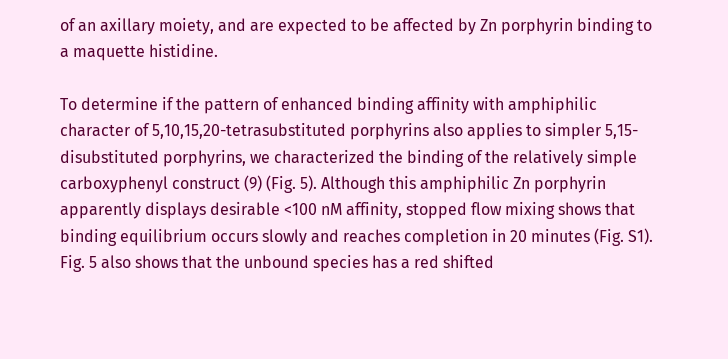of an axillary moiety, and are expected to be affected by Zn porphyrin binding to a maquette histidine.

To determine if the pattern of enhanced binding affinity with amphiphilic character of 5,10,15,20-tetrasubstituted porphyrins also applies to simpler 5,15-disubstituted porphyrins, we characterized the binding of the relatively simple carboxyphenyl construct (9) (Fig. 5). Although this amphiphilic Zn porphyrin apparently displays desirable <100 nM affinity, stopped flow mixing shows that binding equilibrium occurs slowly and reaches completion in 20 minutes (Fig. S1). Fig. 5 also shows that the unbound species has a red shifted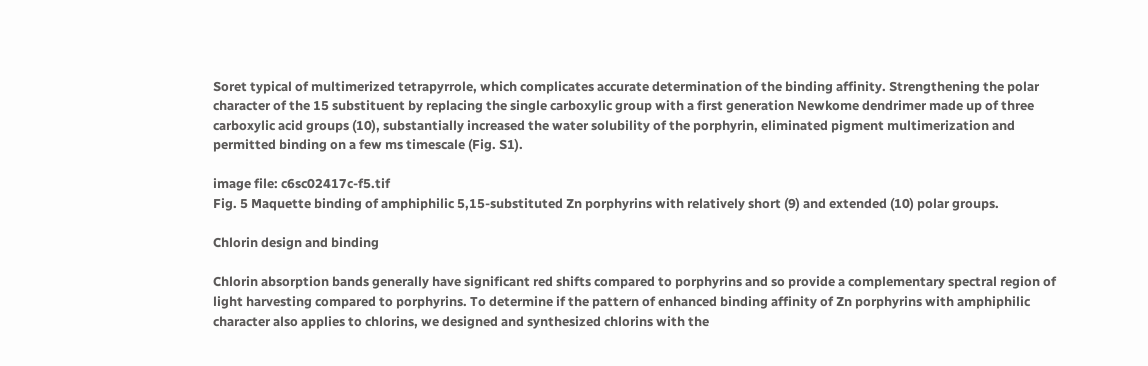Soret typical of multimerized tetrapyrrole, which complicates accurate determination of the binding affinity. Strengthening the polar character of the 15 substituent by replacing the single carboxylic group with a first generation Newkome dendrimer made up of three carboxylic acid groups (10), substantially increased the water solubility of the porphyrin, eliminated pigment multimerization and permitted binding on a few ms timescale (Fig. S1).

image file: c6sc02417c-f5.tif
Fig. 5 Maquette binding of amphiphilic 5,15-substituted Zn porphyrins with relatively short (9) and extended (10) polar groups.

Chlorin design and binding

Chlorin absorption bands generally have significant red shifts compared to porphyrins and so provide a complementary spectral region of light harvesting compared to porphyrins. To determine if the pattern of enhanced binding affinity of Zn porphyrins with amphiphilic character also applies to chlorins, we designed and synthesized chlorins with the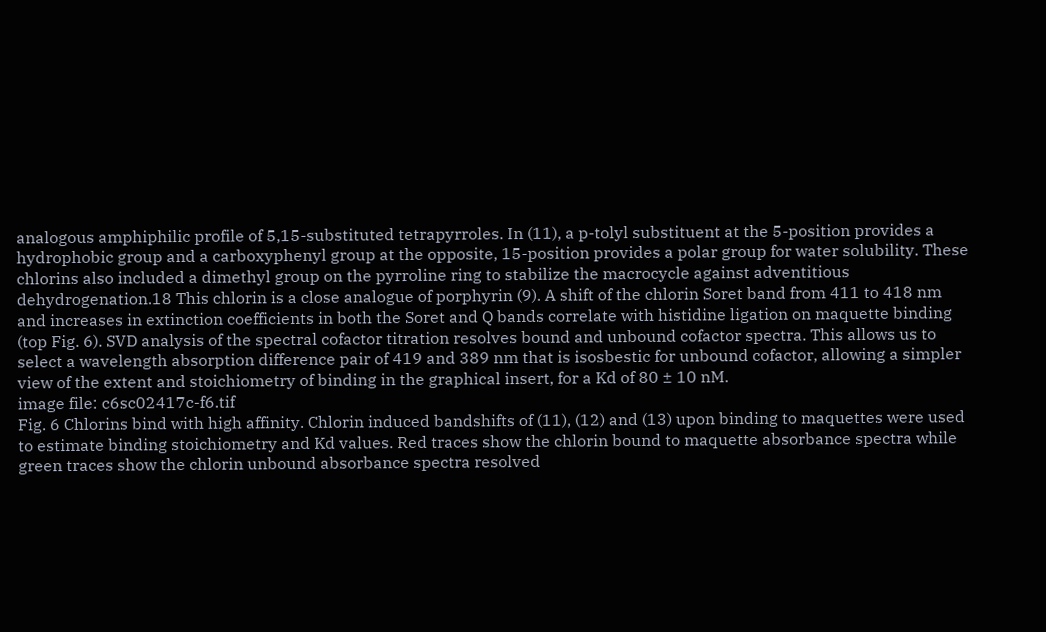analogous amphiphilic profile of 5,15-substituted tetrapyrroles. In (11), a p-tolyl substituent at the 5-position provides a hydrophobic group and a carboxyphenyl group at the opposite, 15-position provides a polar group for water solubility. These chlorins also included a dimethyl group on the pyrroline ring to stabilize the macrocycle against adventitious dehydrogenation.18 This chlorin is a close analogue of porphyrin (9). A shift of the chlorin Soret band from 411 to 418 nm and increases in extinction coefficients in both the Soret and Q bands correlate with histidine ligation on maquette binding (top Fig. 6). SVD analysis of the spectral cofactor titration resolves bound and unbound cofactor spectra. This allows us to select a wavelength absorption difference pair of 419 and 389 nm that is isosbestic for unbound cofactor, allowing a simpler view of the extent and stoichiometry of binding in the graphical insert, for a Kd of 80 ± 10 nM.
image file: c6sc02417c-f6.tif
Fig. 6 Chlorins bind with high affinity. Chlorin induced bandshifts of (11), (12) and (13) upon binding to maquettes were used to estimate binding stoichiometry and Kd values. Red traces show the chlorin bound to maquette absorbance spectra while green traces show the chlorin unbound absorbance spectra resolved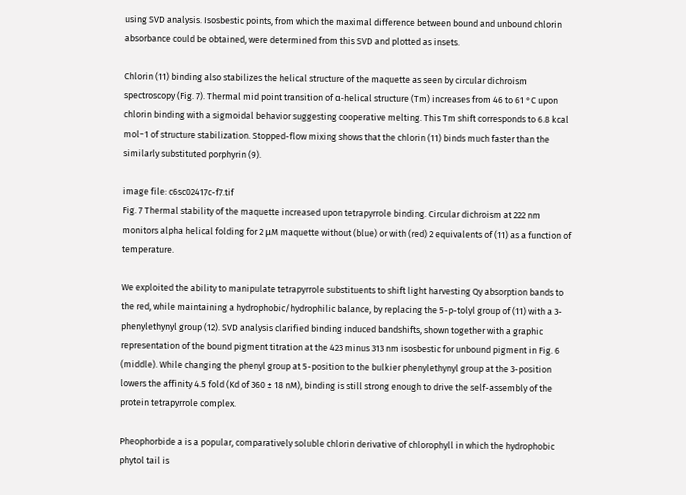using SVD analysis. Isosbestic points, from which the maximal difference between bound and unbound chlorin absorbance could be obtained, were determined from this SVD and plotted as insets.

Chlorin (11) binding also stabilizes the helical structure of the maquette as seen by circular dichroism spectroscopy (Fig. 7). Thermal mid point transition of α-helical structure (Tm) increases from 46 to 61 °C upon chlorin binding with a sigmoidal behavior suggesting cooperative melting. This Tm shift corresponds to 6.8 kcal mol−1 of structure stabilization. Stopped-flow mixing shows that the chlorin (11) binds much faster than the similarly substituted porphyrin (9).

image file: c6sc02417c-f7.tif
Fig. 7 Thermal stability of the maquette increased upon tetrapyrrole binding. Circular dichroism at 222 nm monitors alpha helical folding for 2 μM maquette without (blue) or with (red) 2 equivalents of (11) as a function of temperature.

We exploited the ability to manipulate tetrapyrrole substituents to shift light harvesting Qy absorption bands to the red, while maintaining a hydrophobic/hydrophilic balance, by replacing the 5-p-tolyl group of (11) with a 3-phenylethynyl group (12). SVD analysis clarified binding induced bandshifts, shown together with a graphic representation of the bound pigment titration at the 423 minus 313 nm isosbestic for unbound pigment in Fig. 6 (middle). While changing the phenyl group at 5-position to the bulkier phenylethynyl group at the 3-position lowers the affinity 4.5 fold (Kd of 360 ± 18 nM), binding is still strong enough to drive the self-assembly of the protein tetrapyrrole complex.

Pheophorbide a is a popular, comparatively soluble chlorin derivative of chlorophyll in which the hydrophobic phytol tail is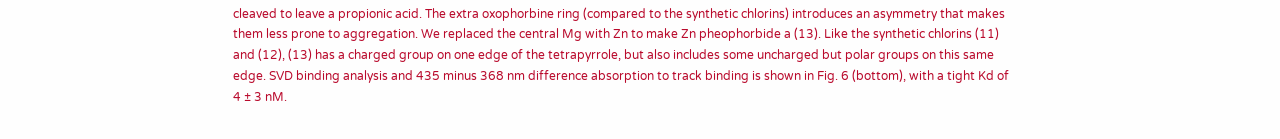cleaved to leave a propionic acid. The extra oxophorbine ring (compared to the synthetic chlorins) introduces an asymmetry that makes them less prone to aggregation. We replaced the central Mg with Zn to make Zn pheophorbide a (13). Like the synthetic chlorins (11) and (12), (13) has a charged group on one edge of the tetrapyrrole, but also includes some uncharged but polar groups on this same edge. SVD binding analysis and 435 minus 368 nm difference absorption to track binding is shown in Fig. 6 (bottom), with a tight Kd of 4 ± 3 nM.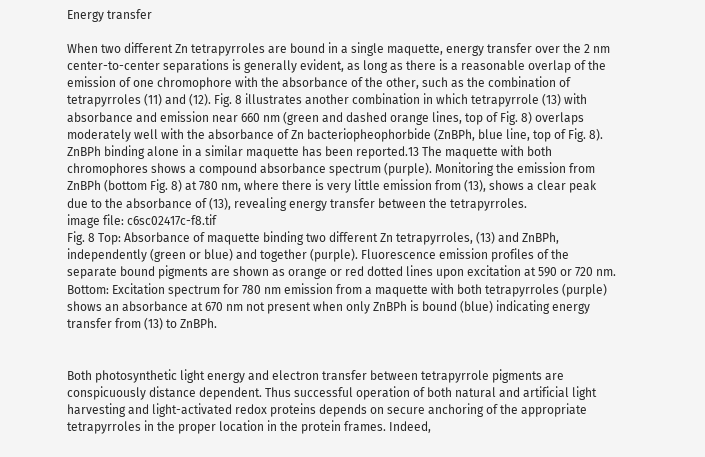Energy transfer

When two different Zn tetrapyrroles are bound in a single maquette, energy transfer over the 2 nm center-to-center separations is generally evident, as long as there is a reasonable overlap of the emission of one chromophore with the absorbance of the other, such as the combination of tetrapyrroles (11) and (12). Fig. 8 illustrates another combination in which tetrapyrrole (13) with absorbance and emission near 660 nm (green and dashed orange lines, top of Fig. 8) overlaps moderately well with the absorbance of Zn bacteriopheophorbide (ZnBPh, blue line, top of Fig. 8). ZnBPh binding alone in a similar maquette has been reported.13 The maquette with both chromophores shows a compound absorbance spectrum (purple). Monitoring the emission from ZnBPh (bottom Fig. 8) at 780 nm, where there is very little emission from (13), shows a clear peak due to the absorbance of (13), revealing energy transfer between the tetrapyrroles.
image file: c6sc02417c-f8.tif
Fig. 8 Top: Absorbance of maquette binding two different Zn tetrapyrroles, (13) and ZnBPh, independently (green or blue) and together (purple). Fluorescence emission profiles of the separate bound pigments are shown as orange or red dotted lines upon excitation at 590 or 720 nm. Bottom: Excitation spectrum for 780 nm emission from a maquette with both tetrapyrroles (purple) shows an absorbance at 670 nm not present when only ZnBPh is bound (blue) indicating energy transfer from (13) to ZnBPh.


Both photosynthetic light energy and electron transfer between tetrapyrrole pigments are conspicuously distance dependent. Thus successful operation of both natural and artificial light harvesting and light-activated redox proteins depends on secure anchoring of the appropriate tetrapyrroles in the proper location in the protein frames. Indeed,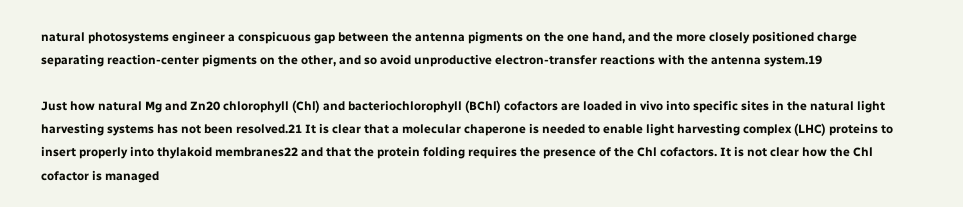natural photosystems engineer a conspicuous gap between the antenna pigments on the one hand, and the more closely positioned charge separating reaction-center pigments on the other, and so avoid unproductive electron-transfer reactions with the antenna system.19

Just how natural Mg and Zn20 chlorophyll (Chl) and bacteriochlorophyll (BChl) cofactors are loaded in vivo into specific sites in the natural light harvesting systems has not been resolved.21 It is clear that a molecular chaperone is needed to enable light harvesting complex (LHC) proteins to insert properly into thylakoid membranes22 and that the protein folding requires the presence of the Chl cofactors. It is not clear how the Chl cofactor is managed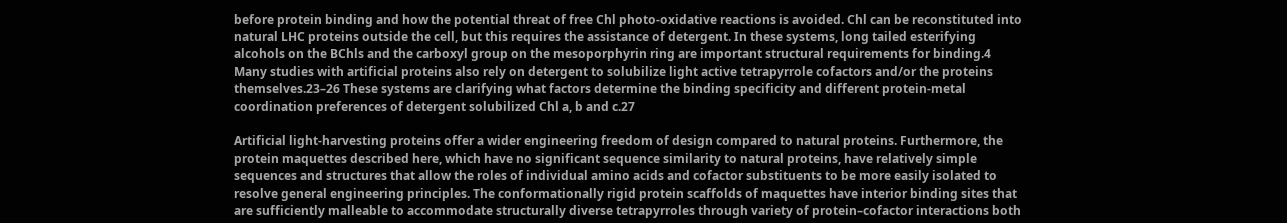before protein binding and how the potential threat of free Chl photo-oxidative reactions is avoided. Chl can be reconstituted into natural LHC proteins outside the cell, but this requires the assistance of detergent. In these systems, long tailed esterifying alcohols on the BChls and the carboxyl group on the mesoporphyrin ring are important structural requirements for binding.4 Many studies with artificial proteins also rely on detergent to solubilize light active tetrapyrrole cofactors and/or the proteins themselves.23–26 These systems are clarifying what factors determine the binding specificity and different protein-metal coordination preferences of detergent solubilized Chl a, b and c.27

Artificial light-harvesting proteins offer a wider engineering freedom of design compared to natural proteins. Furthermore, the protein maquettes described here, which have no significant sequence similarity to natural proteins, have relatively simple sequences and structures that allow the roles of individual amino acids and cofactor substituents to be more easily isolated to resolve general engineering principles. The conformationally rigid protein scaffolds of maquettes have interior binding sites that are sufficiently malleable to accommodate structurally diverse tetrapyrroles through variety of protein–cofactor interactions both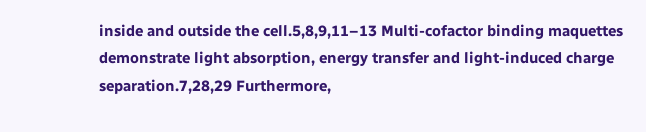inside and outside the cell.5,8,9,11–13 Multi-cofactor binding maquettes demonstrate light absorption, energy transfer and light-induced charge separation.7,28,29 Furthermore,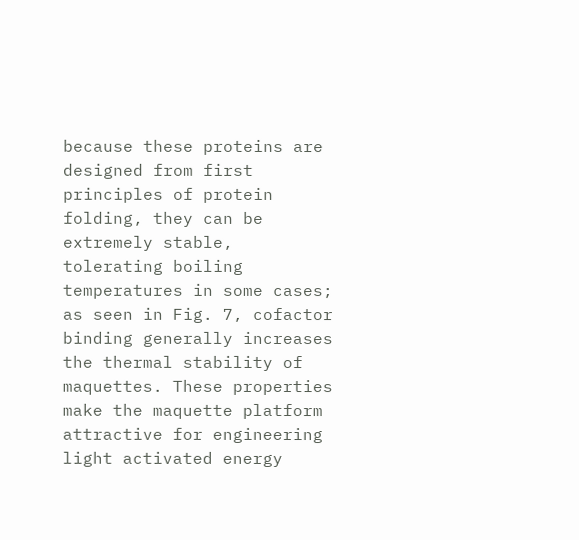because these proteins are designed from first principles of protein folding, they can be extremely stable, tolerating boiling temperatures in some cases; as seen in Fig. 7, cofactor binding generally increases the thermal stability of maquettes. These properties make the maquette platform attractive for engineering light activated energy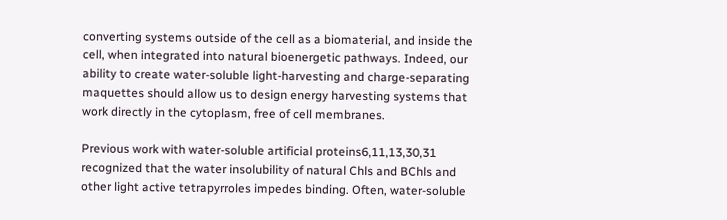converting systems outside of the cell as a biomaterial, and inside the cell, when integrated into natural bioenergetic pathways. Indeed, our ability to create water-soluble light-harvesting and charge-separating maquettes should allow us to design energy harvesting systems that work directly in the cytoplasm, free of cell membranes.

Previous work with water-soluble artificial proteins6,11,13,30,31 recognized that the water insolubility of natural Chls and BChls and other light active tetrapyrroles impedes binding. Often, water-soluble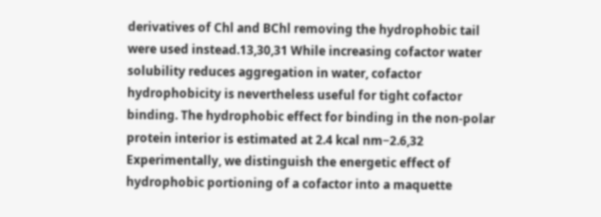derivatives of Chl and BChl removing the hydrophobic tail were used instead.13,30,31 While increasing cofactor water solubility reduces aggregation in water, cofactor hydrophobicity is nevertheless useful for tight cofactor binding. The hydrophobic effect for binding in the non-polar protein interior is estimated at 2.4 kcal nm−2.6,32 Experimentally, we distinguish the energetic effect of hydrophobic portioning of a cofactor into a maquette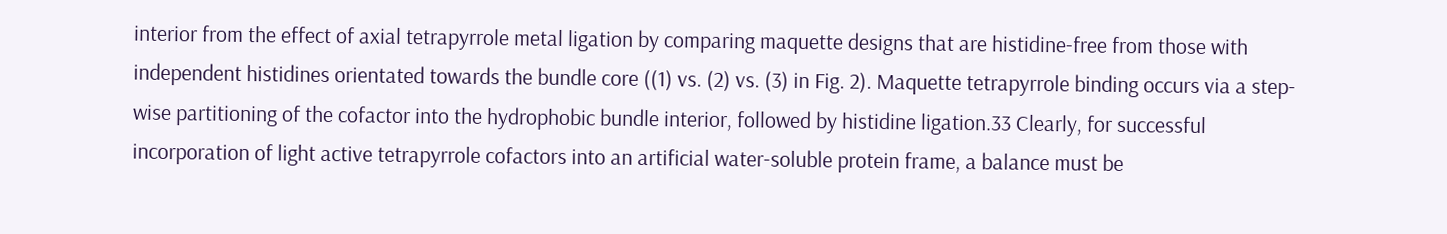interior from the effect of axial tetrapyrrole metal ligation by comparing maquette designs that are histidine-free from those with independent histidines orientated towards the bundle core ((1) vs. (2) vs. (3) in Fig. 2). Maquette tetrapyrrole binding occurs via a step-wise partitioning of the cofactor into the hydrophobic bundle interior, followed by histidine ligation.33 Clearly, for successful incorporation of light active tetrapyrrole cofactors into an artificial water-soluble protein frame, a balance must be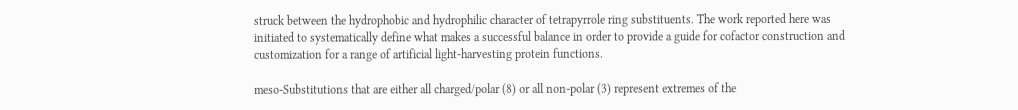struck between the hydrophobic and hydrophilic character of tetrapyrrole ring substituents. The work reported here was initiated to systematically define what makes a successful balance in order to provide a guide for cofactor construction and customization for a range of artificial light-harvesting protein functions.

meso-Substitutions that are either all charged/polar (8) or all non-polar (3) represent extremes of the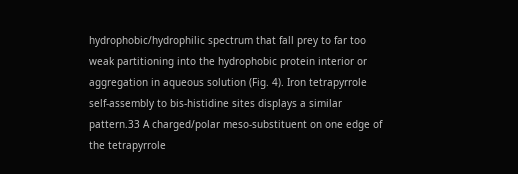hydrophobic/hydrophilic spectrum that fall prey to far too weak partitioning into the hydrophobic protein interior or aggregation in aqueous solution (Fig. 4). Iron tetrapyrrole self-assembly to bis-histidine sites displays a similar pattern.33 A charged/polar meso-substituent on one edge of the tetrapyrrole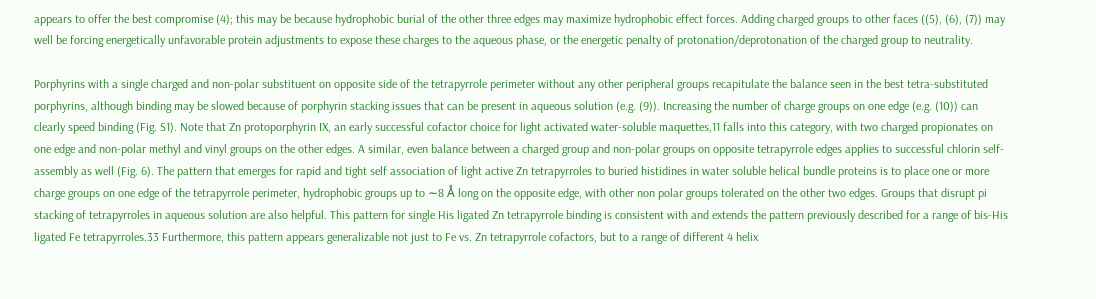appears to offer the best compromise (4); this may be because hydrophobic burial of the other three edges may maximize hydrophobic effect forces. Adding charged groups to other faces ((5), (6), (7)) may well be forcing energetically unfavorable protein adjustments to expose these charges to the aqueous phase, or the energetic penalty of protonation/deprotonation of the charged group to neutrality.

Porphyrins with a single charged and non-polar substituent on opposite side of the tetrapyrrole perimeter without any other peripheral groups recapitulate the balance seen in the best tetra-substituted porphyrins, although binding may be slowed because of porphyrin stacking issues that can be present in aqueous solution (e.g. (9)). Increasing the number of charge groups on one edge (e.g. (10)) can clearly speed binding (Fig. S1). Note that Zn protoporphyrin IX, an early successful cofactor choice for light activated water-soluble maquettes,11 falls into this category, with two charged propionates on one edge and non-polar methyl and vinyl groups on the other edges. A similar, even balance between a charged group and non-polar groups on opposite tetrapyrrole edges applies to successful chlorin self-assembly as well (Fig. 6). The pattern that emerges for rapid and tight self association of light active Zn tetrapyrroles to buried histidines in water soluble helical bundle proteins is to place one or more charge groups on one edge of the tetrapyrrole perimeter, hydrophobic groups up to ∼8 Å long on the opposite edge, with other non polar groups tolerated on the other two edges. Groups that disrupt pi stacking of tetrapyrroles in aqueous solution are also helpful. This pattern for single His ligated Zn tetrapyrrole binding is consistent with and extends the pattern previously described for a range of bis-His ligated Fe tetrapyrroles.33 Furthermore, this pattern appears generalizable not just to Fe vs. Zn tetrapyrrole cofactors, but to a range of different 4 helix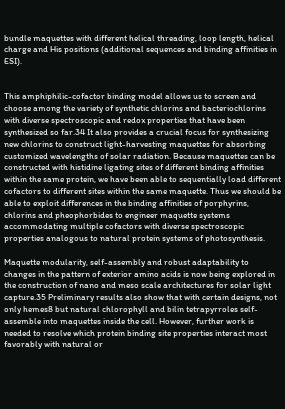bundle maquettes with different helical threading, loop length, helical charge and His positions (additional sequences and binding affinities in ESI).


This amphiphilic-cofactor binding model allows us to screen and choose among the variety of synthetic chlorins and bacteriochlorins with diverse spectroscopic and redox properties that have been synthesized so far.34 It also provides a crucial focus for synthesizing new chlorins to construct light-harvesting maquettes for absorbing customized wavelengths of solar radiation. Because maquettes can be constructed with histidine ligating sites of different binding affinities within the same protein, we have been able to sequentially load different cofactors to different sites within the same maquette. Thus we should be able to exploit differences in the binding affinities of porphyrins, chlorins and pheophorbides to engineer maquette systems accommodating multiple cofactors with diverse spectroscopic properties analogous to natural protein systems of photosynthesis.

Maquette modularity, self-assembly and robust adaptability to changes in the pattern of exterior amino acids is now being explored in the construction of nano and meso scale architectures for solar light capture.35 Preliminary results also show that with certain designs, not only hemes8 but natural chlorophyll and bilin tetrapyrroles self-assemble into maquettes inside the cell. However, further work is needed to resolve which protein binding site properties interact most favorably with natural or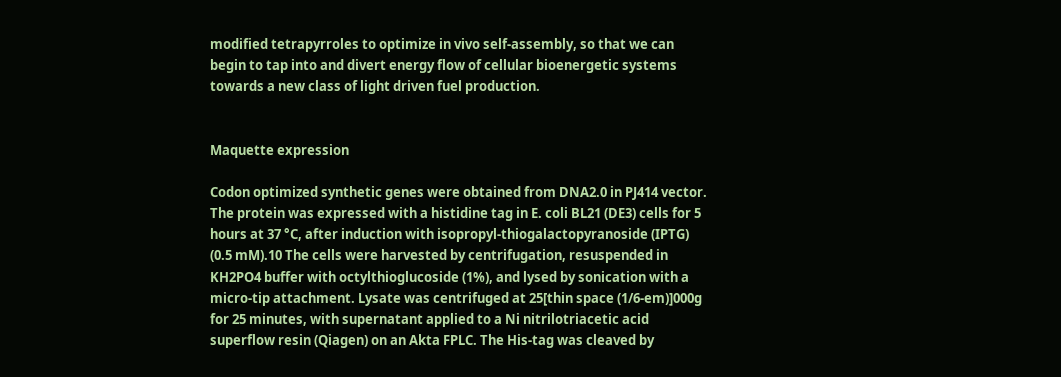modified tetrapyrroles to optimize in vivo self-assembly, so that we can begin to tap into and divert energy flow of cellular bioenergetic systems towards a new class of light driven fuel production.


Maquette expression

Codon optimized synthetic genes were obtained from DNA2.0 in PJ414 vector. The protein was expressed with a histidine tag in E. coli BL21 (DE3) cells for 5 hours at 37 °C, after induction with isopropyl-thiogalactopyranoside (IPTG) (0.5 mM).10 The cells were harvested by centrifugation, resuspended in KH2PO4 buffer with octylthioglucoside (1%), and lysed by sonication with a micro-tip attachment. Lysate was centrifuged at 25[thin space (1/6-em)]000g for 25 minutes, with supernatant applied to a Ni nitrilotriacetic acid superflow resin (Qiagen) on an Akta FPLC. The His-tag was cleaved by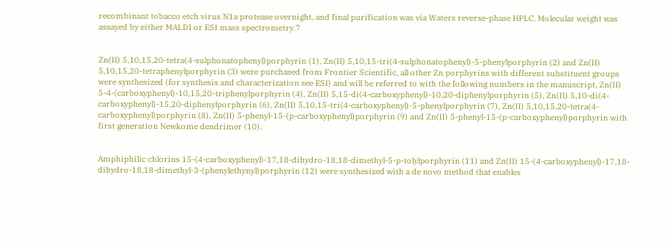recombinant tobacco etch virus N1a protease overnight, and final purification was via Waters reverse-phase HPLC. Molecular weight was assayed by either MALDI or ESI mass spectrometry.7


Zn(II) 5,10,15,20-tetra(4-sulphonatophenyl)porphyrin (1), Zn(II) 5,10,15-tri(4-sulphonatophenyl)-5-phenylporphyrin (2) and Zn(II) 5,10,15,20-tetraphenylporphyrin (3) were purchased from Frontier Scientific, all other Zn porphyrins with different substituent groups were synthesized (for synthesis and characterization see ESI) and will be referred to with the following numbers in the manuscript, Zn(II) 5-4-(carboxyphenyl)-10,15,20-triphenylporphyrin (4), Zn(II) 5,15-di(4-carboxyphenyl)-10,20-diphenylporphyrin (5), Zn(II) 5,10-di(4-carboxyphenyl)-15,20-diphenylporphyrin (6), Zn(II) 5,10,15-tri(4-carboxyphenyl)-5-phenylporphyrin (7), Zn(II) 5,10,15,20-tetra(4-carboxyphenyl)porphyrin (8), Zn(II) 5-phenyl-15-(p-carboxyphenyl)porphyrin (9) and Zn(II) 5-phenyl-15-(p-carboxyphenyl)porphyrin with first generation Newkome dendrimer (10).


Amphiphilic chlorins 15-(4-carboxyphenyl)-17,18-dihydro-18,18-dimethyl-5-p-tolylporphyrin (11) and Zn(II) 15-(4-carboxyphenyl)-17,18-dihydro-18,18-dimethyl-3-(phenylethynyl)porphyrin (12) were synthesized with a de novo method that enables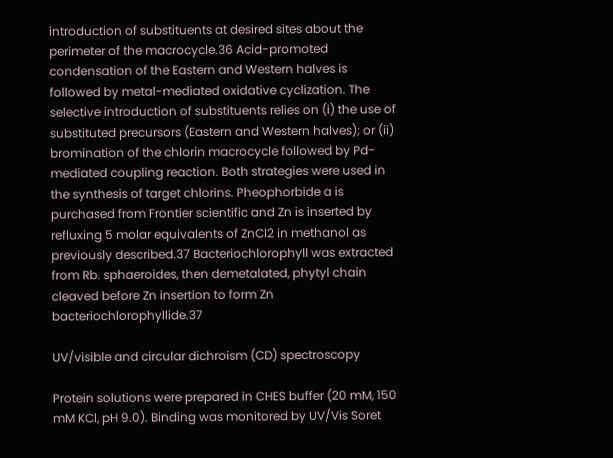introduction of substituents at desired sites about the perimeter of the macrocycle.36 Acid-promoted condensation of the Eastern and Western halves is followed by metal-mediated oxidative cyclization. The selective introduction of substituents relies on (i) the use of substituted precursors (Eastern and Western halves); or (ii) bromination of the chlorin macrocycle followed by Pd-mediated coupling reaction. Both strategies were used in the synthesis of target chlorins. Pheophorbide a is purchased from Frontier scientific and Zn is inserted by refluxing 5 molar equivalents of ZnCl2 in methanol as previously described.37 Bacteriochlorophyll was extracted from Rb. sphaeroides, then demetalated, phytyl chain cleaved before Zn insertion to form Zn bacteriochlorophyllide.37

UV/visible and circular dichroism (CD) spectroscopy

Protein solutions were prepared in CHES buffer (20 mM, 150 mM KCl, pH 9.0). Binding was monitored by UV/Vis Soret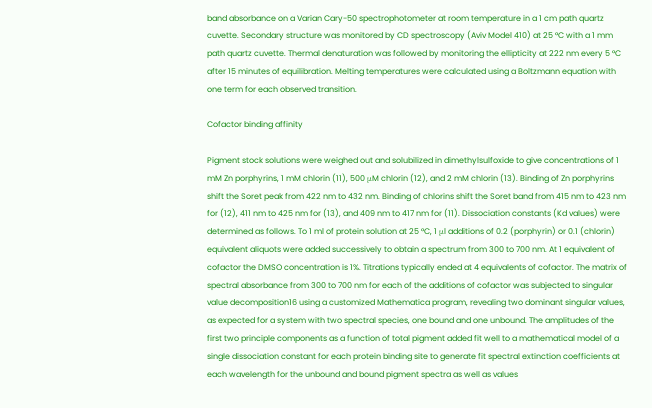band absorbance on a Varian Cary-50 spectrophotometer at room temperature in a 1 cm path quartz cuvette. Secondary structure was monitored by CD spectroscopy (Aviv Model 410) at 25 °C with a 1 mm path quartz cuvette. Thermal denaturation was followed by monitoring the ellipticity at 222 nm every 5 °C after 15 minutes of equilibration. Melting temperatures were calculated using a Boltzmann equation with one term for each observed transition.

Cofactor binding affinity

Pigment stock solutions were weighed out and solubilized in dimethylsulfoxide to give concentrations of 1 mM Zn porphyrins, 1 mM chlorin (11), 500 μM chlorin (12), and 2 mM chlorin (13). Binding of Zn porphyrins shift the Soret peak from 422 nm to 432 nm. Binding of chlorins shift the Soret band from 415 nm to 423 nm for (12), 411 nm to 425 nm for (13), and 409 nm to 417 nm for (11). Dissociation constants (Kd values) were determined as follows. To 1 ml of protein solution at 25 °C, 1 μl additions of 0.2 (porphyrin) or 0.1 (chlorin) equivalent aliquots were added successively to obtain a spectrum from 300 to 700 nm. At 1 equivalent of cofactor the DMSO concentration is 1%. Titrations typically ended at 4 equivalents of cofactor. The matrix of spectral absorbance from 300 to 700 nm for each of the additions of cofactor was subjected to singular value decomposition16 using a customized Mathematica program, revealing two dominant singular values, as expected for a system with two spectral species, one bound and one unbound. The amplitudes of the first two principle components as a function of total pigment added fit well to a mathematical model of a single dissociation constant for each protein binding site to generate fit spectral extinction coefficients at each wavelength for the unbound and bound pigment spectra as well as values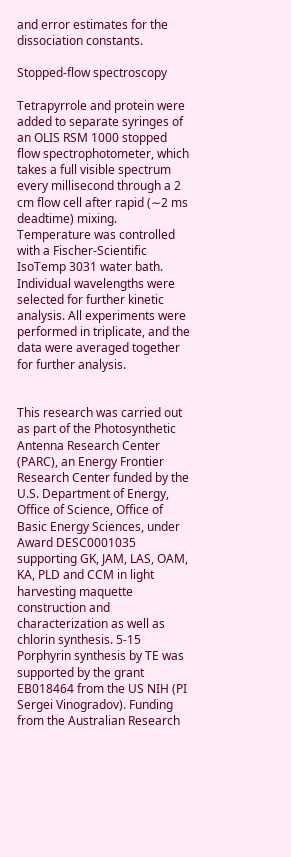and error estimates for the dissociation constants.

Stopped-flow spectroscopy

Tetrapyrrole and protein were added to separate syringes of an OLIS RSM 1000 stopped flow spectrophotometer, which takes a full visible spectrum every millisecond through a 2 cm flow cell after rapid (∼2 ms deadtime) mixing. Temperature was controlled with a Fischer-Scientific IsoTemp 3031 water bath. Individual wavelengths were selected for further kinetic analysis. All experiments were performed in triplicate, and the data were averaged together for further analysis.


This research was carried out as part of the Photosynthetic Antenna Research Center (PARC), an Energy Frontier Research Center funded by the U.S. Department of Energy, Office of Science, Office of Basic Energy Sciences, under Award DESC0001035 supporting GK, JAM, LAS, OAM, KA, PLD and CCM in light harvesting maquette construction and characterization as well as chlorin synthesis. 5-15 Porphyrin synthesis by TE was supported by the grant EB018464 from the US NIH (PI Sergei Vinogradov). Funding from the Australian Research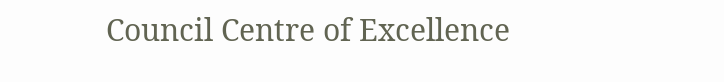Council Centre of Excellence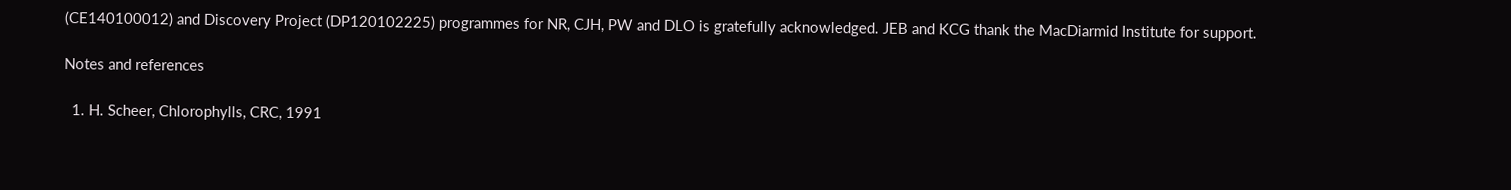(CE140100012) and Discovery Project (DP120102225) programmes for NR, CJH, PW and DLO is gratefully acknowledged. JEB and KCG thank the MacDiarmid Institute for support.

Notes and references

  1. H. Scheer, Chlorophylls, CRC, 1991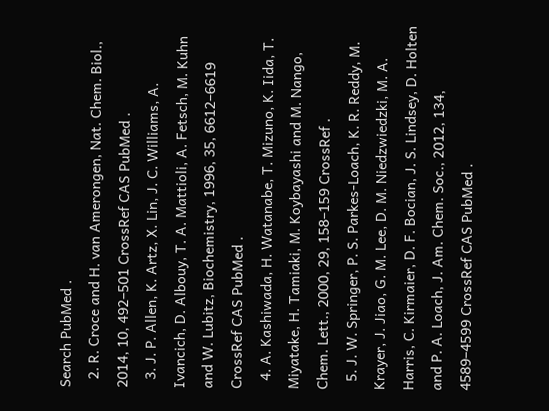Search PubMed .
  2. R. Croce and H. van Amerongen, Nat. Chem. Biol., 2014, 10, 492–501 CrossRef CAS PubMed .
  3. J. P. Allen, K. Artz, X. Lin, J. C. Williams, A. Ivancich, D. Albouy, T. A. Mattioli, A. Fetsch, M. Kuhn and W. Lubitz, Biochemistry, 1996, 35, 6612–6619 CrossRef CAS PubMed .
  4. A. Kashiwada, H. Watanabe, T. Mizuno, K. Iida, T. Miyatake, H. Tamiaki, M. Koybayashi and M. Nango, Chem. Lett., 2000, 29, 158–159 CrossRef .
  5. J. W. Springer, P. S. Parkes-Loach, K. R. Reddy, M. Krayer, J. Jiao, G. M. Lee, D. M. Niedzwiedzki, M. A. Harris, C. Kirmaier, D. F. Bocian, J. S. Lindsey, D. Holten and P. A. Loach, J. Am. Chem. Soc., 2012, 134, 4589–4599 CrossRef CAS PubMed .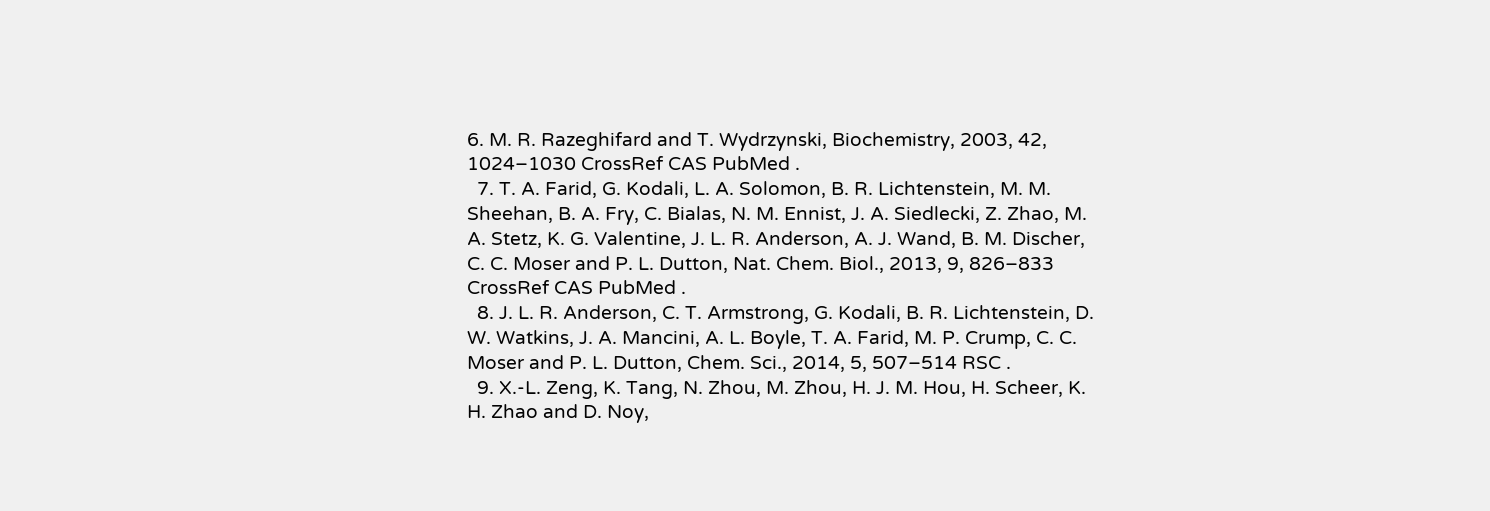6. M. R. Razeghifard and T. Wydrzynski, Biochemistry, 2003, 42, 1024–1030 CrossRef CAS PubMed .
  7. T. A. Farid, G. Kodali, L. A. Solomon, B. R. Lichtenstein, M. M. Sheehan, B. A. Fry, C. Bialas, N. M. Ennist, J. A. Siedlecki, Z. Zhao, M. A. Stetz, K. G. Valentine, J. L. R. Anderson, A. J. Wand, B. M. Discher, C. C. Moser and P. L. Dutton, Nat. Chem. Biol., 2013, 9, 826–833 CrossRef CAS PubMed .
  8. J. L. R. Anderson, C. T. Armstrong, G. Kodali, B. R. Lichtenstein, D. W. Watkins, J. A. Mancini, A. L. Boyle, T. A. Farid, M. P. Crump, C. C. Moser and P. L. Dutton, Chem. Sci., 2014, 5, 507–514 RSC .
  9. X.-L. Zeng, K. Tang, N. Zhou, M. Zhou, H. J. M. Hou, H. Scheer, K. H. Zhao and D. Noy,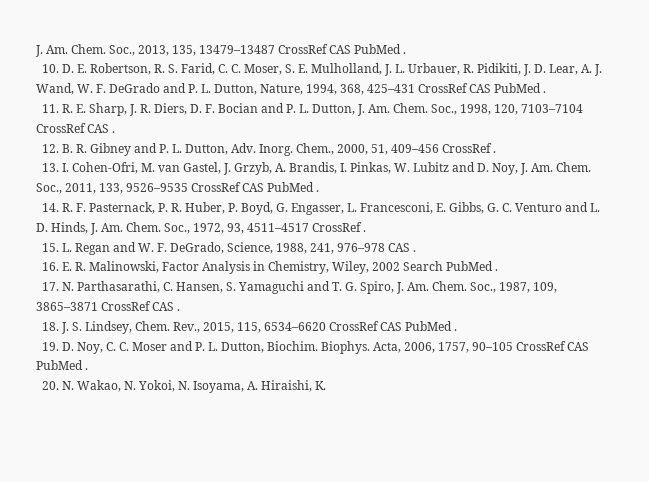J. Am. Chem. Soc., 2013, 135, 13479–13487 CrossRef CAS PubMed .
  10. D. E. Robertson, R. S. Farid, C. C. Moser, S. E. Mulholland, J. L. Urbauer, R. Pidikiti, J. D. Lear, A. J. Wand, W. F. DeGrado and P. L. Dutton, Nature, 1994, 368, 425–431 CrossRef CAS PubMed .
  11. R. E. Sharp, J. R. Diers, D. F. Bocian and P. L. Dutton, J. Am. Chem. Soc., 1998, 120, 7103–7104 CrossRef CAS .
  12. B. R. Gibney and P. L. Dutton, Adv. Inorg. Chem., 2000, 51, 409–456 CrossRef .
  13. I. Cohen-Ofri, M. van Gastel, J. Grzyb, A. Brandis, I. Pinkas, W. Lubitz and D. Noy, J. Am. Chem. Soc., 2011, 133, 9526–9535 CrossRef CAS PubMed .
  14. R. F. Pasternack, P. R. Huber, P. Boyd, G. Engasser, L. Francesconi, E. Gibbs, G. C. Venturo and L. D. Hinds, J. Am. Chem. Soc., 1972, 93, 4511–4517 CrossRef .
  15. L. Regan and W. F. DeGrado, Science, 1988, 241, 976–978 CAS .
  16. E. R. Malinowski, Factor Analysis in Chemistry, Wiley, 2002 Search PubMed .
  17. N. Parthasarathi, C. Hansen, S. Yamaguchi and T. G. Spiro, J. Am. Chem. Soc., 1987, 109, 3865–3871 CrossRef CAS .
  18. J. S. Lindsey, Chem. Rev., 2015, 115, 6534–6620 CrossRef CAS PubMed .
  19. D. Noy, C. C. Moser and P. L. Dutton, Biochim. Biophys. Acta, 2006, 1757, 90–105 CrossRef CAS PubMed .
  20. N. Wakao, N. Yokoi, N. Isoyama, A. Hiraishi, K.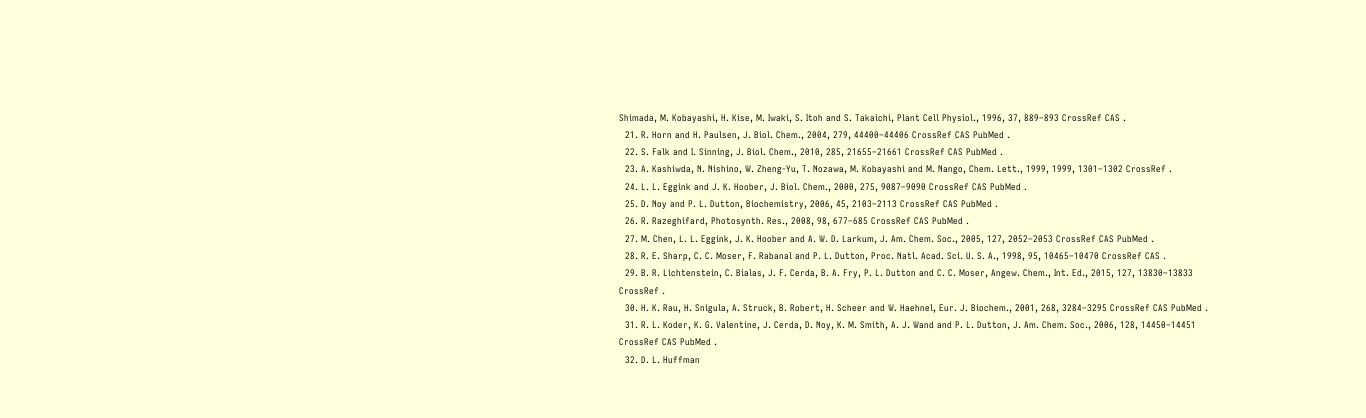Shimada, M. Kobayashi, H. Kise, M. Iwaki, S. Itoh and S. Takaichi, Plant Cell Physiol., 1996, 37, 889–893 CrossRef CAS .
  21. R. Horn and H. Paulsen, J. Biol. Chem., 2004, 279, 44400–44406 CrossRef CAS PubMed .
  22. S. Falk and I. Sinning, J. Biol. Chem., 2010, 285, 21655–21661 CrossRef CAS PubMed .
  23. A. Kashiwda, N. Nishino, W. Zheng-Yu, T. Nozawa, M. Kobayashi and M. Nango, Chem. Lett., 1999, 1999, 1301–1302 CrossRef .
  24. L. L. Eggink and J. K. Hoober, J. Biol. Chem., 2000, 275, 9087–9090 CrossRef CAS PubMed .
  25. D. Noy and P. L. Dutton, Biochemistry, 2006, 45, 2103–2113 CrossRef CAS PubMed .
  26. R. Razeghifard, Photosynth. Res., 2008, 98, 677–685 CrossRef CAS PubMed .
  27. M. Chen, L. L. Eggink, J. K. Hoober and A. W. D. Larkum, J. Am. Chem. Soc., 2005, 127, 2052–2053 CrossRef CAS PubMed .
  28. R. E. Sharp, C. C. Moser, F. Rabanal and P. L. Dutton, Proc. Natl. Acad. Sci. U. S. A., 1998, 95, 10465–10470 CrossRef CAS .
  29. B. R. Lichtenstein, C. Bialas, J. F. Cerda, B. A. Fry, P. L. Dutton and C. C. Moser, Angew. Chem., Int. Ed., 2015, 127, 13830–13833 CrossRef .
  30. H. K. Rau, H. Snigula, A. Struck, B. Robert, H. Scheer and W. Haehnel, Eur. J. Biochem., 2001, 268, 3284–3295 CrossRef CAS PubMed .
  31. R. L. Koder, K. G. Valentine, J. Cerda, D. Noy, K. M. Smith, A. J. Wand and P. L. Dutton, J. Am. Chem. Soc., 2006, 128, 14450–14451 CrossRef CAS PubMed .
  32. D. L. Huffman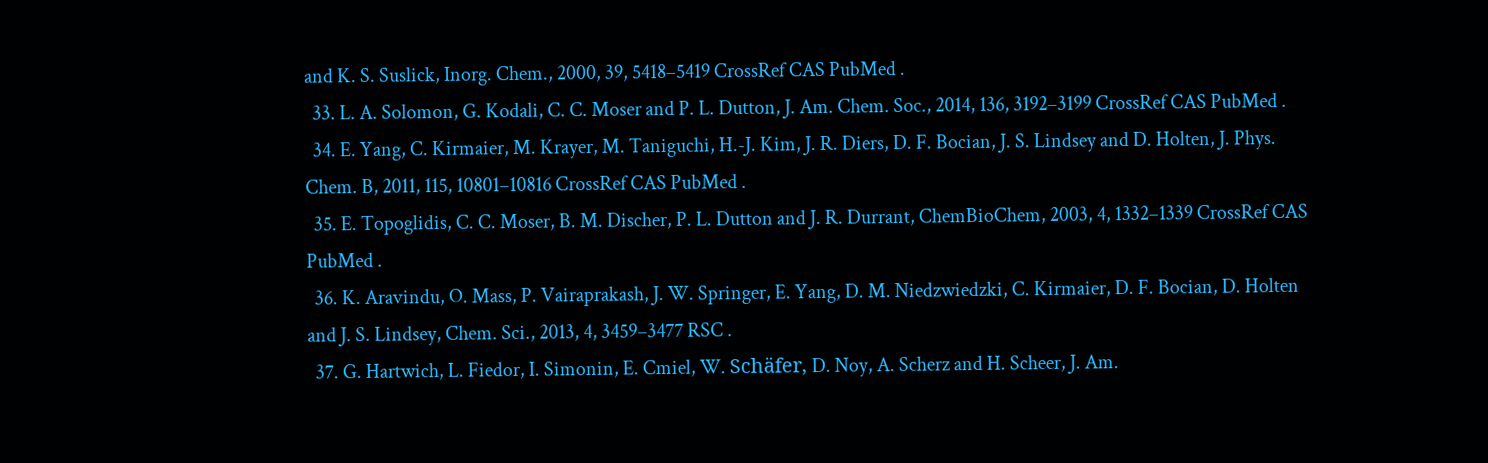and K. S. Suslick, Inorg. Chem., 2000, 39, 5418–5419 CrossRef CAS PubMed .
  33. L. A. Solomon, G. Kodali, C. C. Moser and P. L. Dutton, J. Am. Chem. Soc., 2014, 136, 3192–3199 CrossRef CAS PubMed .
  34. E. Yang, C. Kirmaier, M. Krayer, M. Taniguchi, H.-J. Kim, J. R. Diers, D. F. Bocian, J. S. Lindsey and D. Holten, J. Phys. Chem. B, 2011, 115, 10801–10816 CrossRef CAS PubMed .
  35. E. Topoglidis, C. C. Moser, B. M. Discher, P. L. Dutton and J. R. Durrant, ChemBioChem, 2003, 4, 1332–1339 CrossRef CAS PubMed .
  36. K. Aravindu, O. Mass, P. Vairaprakash, J. W. Springer, E. Yang, D. M. Niedzwiedzki, C. Kirmaier, D. F. Bocian, D. Holten and J. S. Lindsey, Chem. Sci., 2013, 4, 3459–3477 RSC .
  37. G. Hartwich, L. Fiedor, I. Simonin, E. Cmiel, W. Schäfer, D. Noy, A. Scherz and H. Scheer, J. Am.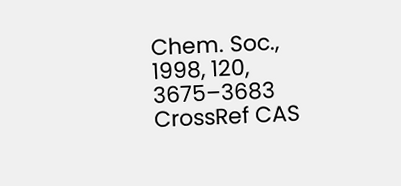Chem. Soc., 1998, 120, 3675–3683 CrossRef CAS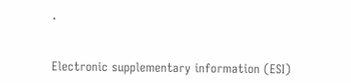.


Electronic supplementary information (ESI)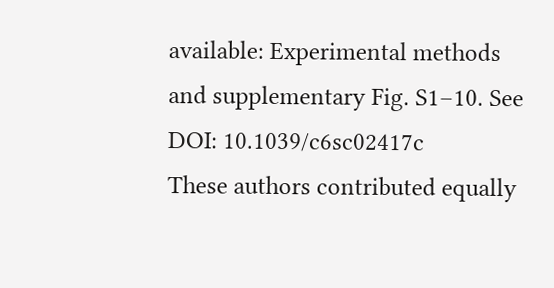available: Experimental methods and supplementary Fig. S1–10. See DOI: 10.1039/c6sc02417c
These authors contributed equally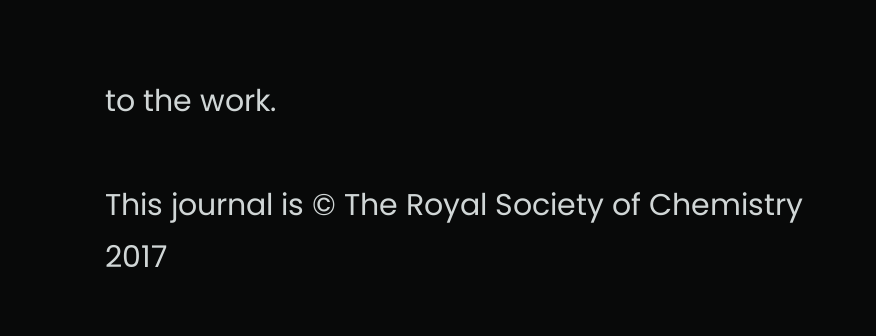to the work.

This journal is © The Royal Society of Chemistry 2017